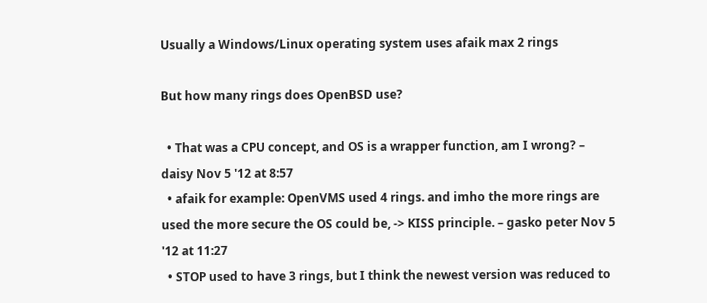Usually a Windows/Linux operating system uses afaik max 2 rings

But how many rings does OpenBSD use?

  • That was a CPU concept, and OS is a wrapper function, am I wrong? – daisy Nov 5 '12 at 8:57
  • afaik for example: OpenVMS used 4 rings. and imho the more rings are used the more secure the OS could be, -> KISS principle. – gasko peter Nov 5 '12 at 11:27
  • STOP used to have 3 rings, but I think the newest version was reduced to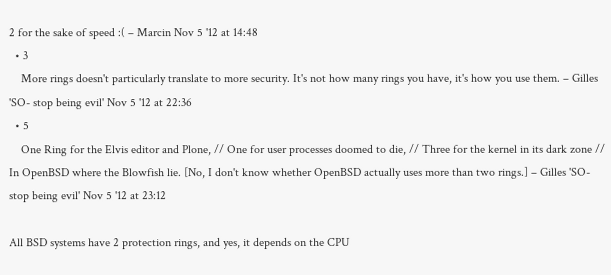2 for the sake of speed :( – Marcin Nov 5 '12 at 14:48
  • 3
    More rings doesn't particularly translate to more security. It's not how many rings you have, it's how you use them. – Gilles 'SO- stop being evil' Nov 5 '12 at 22:36
  • 5
    One Ring for the Elvis editor and Plone, // One for user processes doomed to die, // Three for the kernel in its dark zone // In OpenBSD where the Blowfish lie. [No, I don't know whether OpenBSD actually uses more than two rings.] – Gilles 'SO- stop being evil' Nov 5 '12 at 23:12

All BSD systems have 2 protection rings, and yes, it depends on the CPU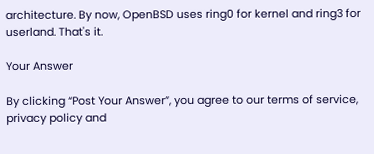architecture. By now, OpenBSD uses ring0 for kernel and ring3 for userland. That's it.

Your Answer

By clicking “Post Your Answer”, you agree to our terms of service, privacy policy and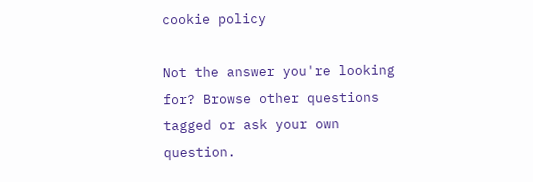cookie policy

Not the answer you're looking for? Browse other questions tagged or ask your own question.